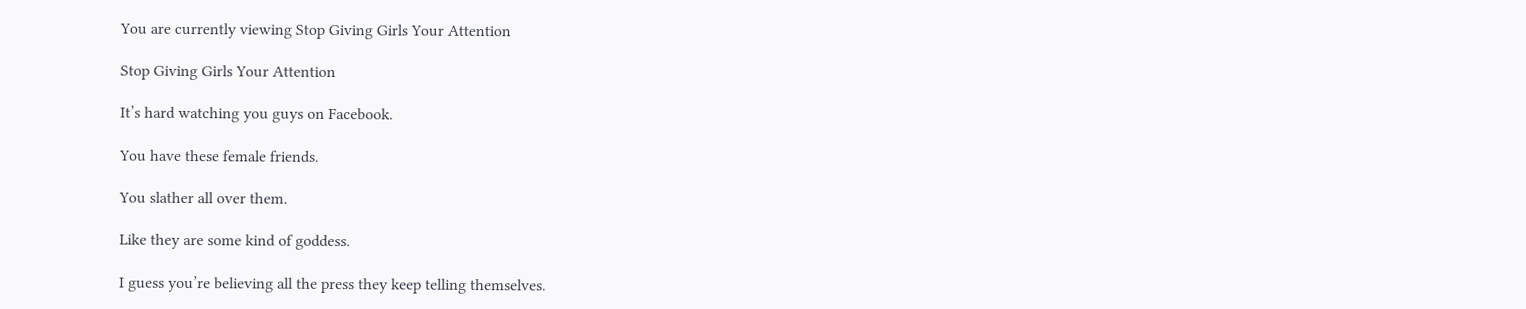You are currently viewing Stop Giving Girls Your Attention

Stop Giving Girls Your Attention

It’s hard watching you guys on Facebook.

You have these female friends.

You slather all over them.

Like they are some kind of goddess.

I guess you’re believing all the press they keep telling themselves.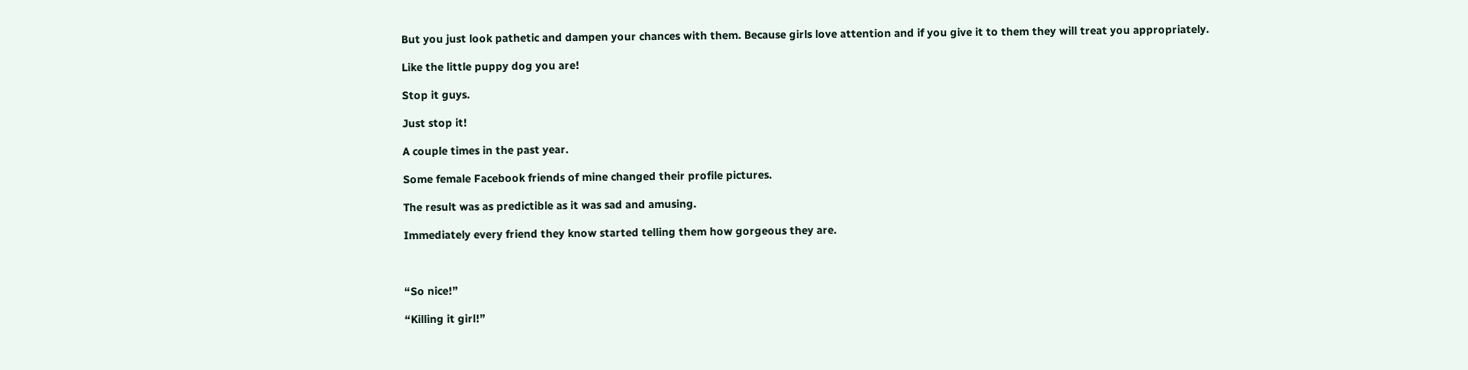But you just look pathetic and dampen your chances with them. Because girls love attention and if you give it to them they will treat you appropriately.

Like the little puppy dog you are!

Stop it guys.

Just stop it!

A couple times in the past year.

Some female Facebook friends of mine changed their profile pictures.

The result was as predictible as it was sad and amusing.

Immediately every friend they know started telling them how gorgeous they are.



“So nice!”

“Killing it girl!”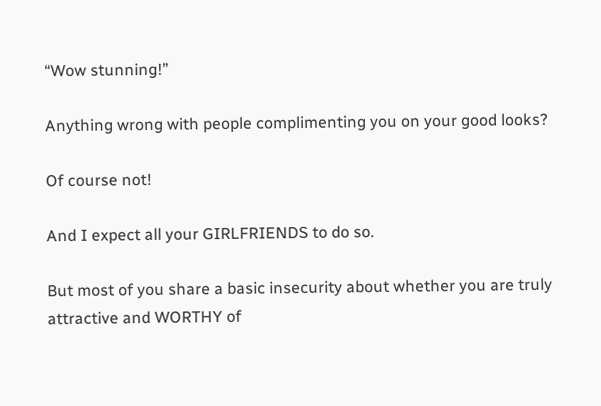“Wow stunning!”

Anything wrong with people complimenting you on your good looks?

Of course not!

And I expect all your GIRLFRIENDS to do so.

But most of you share a basic insecurity about whether you are truly attractive and WORTHY of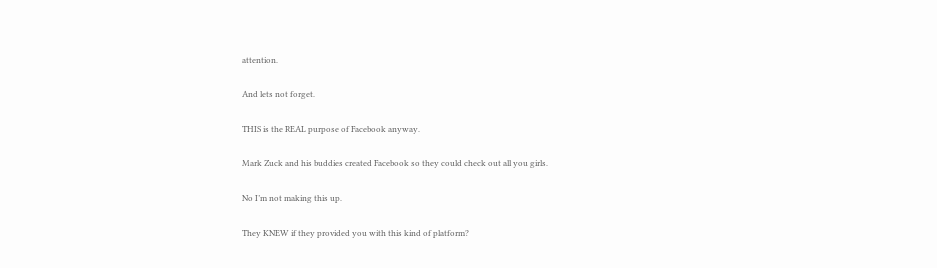attention.

And lets not forget.

THIS is the REAL purpose of Facebook anyway.

Mark Zuck and his buddies created Facebook so they could check out all you girls.

No I’m not making this up.

They KNEW if they provided you with this kind of platform?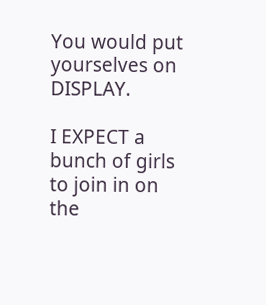You would put yourselves on DISPLAY.

I EXPECT a bunch of girls to join in on the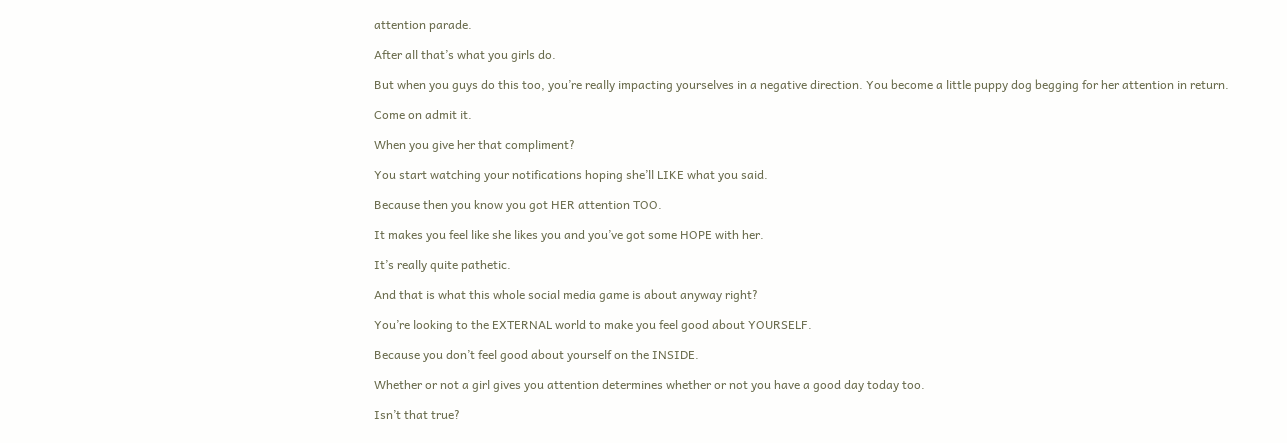attention parade.

After all that’s what you girls do.

But when you guys do this too, you’re really impacting yourselves in a negative direction. You become a little puppy dog begging for her attention in return.

Come on admit it.

When you give her that compliment?

You start watching your notifications hoping she’ll LIKE what you said.

Because then you know you got HER attention TOO.

It makes you feel like she likes you and you’ve got some HOPE with her.

It’s really quite pathetic.

And that is what this whole social media game is about anyway right?

You’re looking to the EXTERNAL world to make you feel good about YOURSELF.

Because you don’t feel good about yourself on the INSIDE.

Whether or not a girl gives you attention determines whether or not you have a good day today too.

Isn’t that true?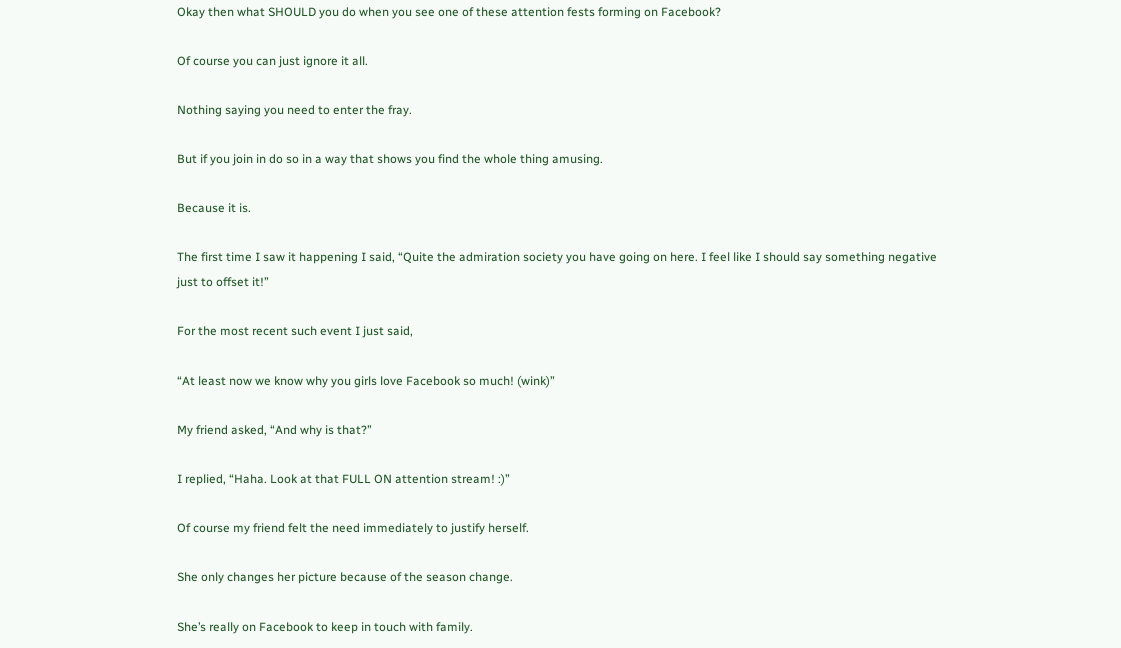Okay then what SHOULD you do when you see one of these attention fests forming on Facebook?

Of course you can just ignore it all.

Nothing saying you need to enter the fray.

But if you join in do so in a way that shows you find the whole thing amusing.

Because it is.

The first time I saw it happening I said, “Quite the admiration society you have going on here. I feel like I should say something negative just to offset it!”

For the most recent such event I just said,

“At least now we know why you girls love Facebook so much! (wink)”

My friend asked, “And why is that?”

I replied, “Haha. Look at that FULL ON attention stream! :)”

Of course my friend felt the need immediately to justify herself.

She only changes her picture because of the season change.

She’s really on Facebook to keep in touch with family.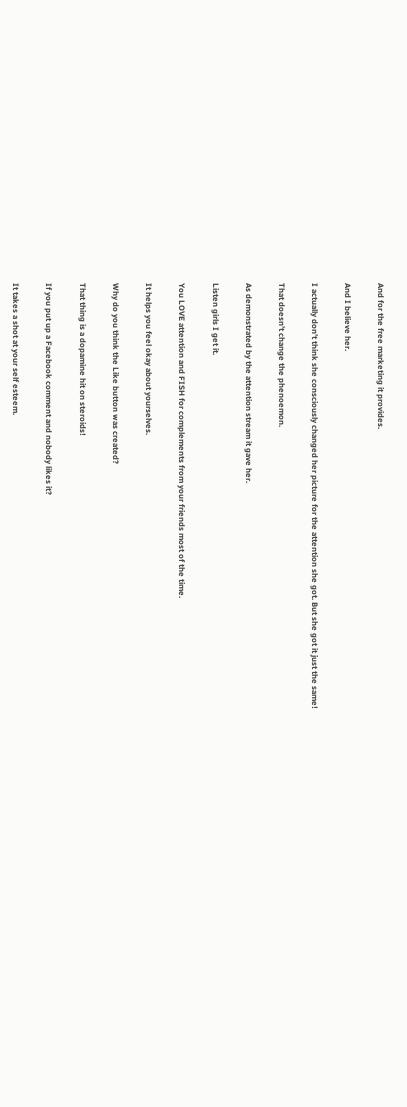And for the free marketing it provides.

And I believe her.

I actually don’t think she consciously changed her picture for the attention she got. But she got it just the same!

That doesn’t change the phenoemon.

As demonstrated by the attention stream it gave her.

Listen girls I get it.

You LOVE attention and FISH for complements from your friends most of the time.

It helps you feel okay about yourselves.

Why do you think the Like button was created?

That thing is a dopamine hit on steroids!

If you put up a Facebook comment and nobody likes it?

It takes a shot at your self esteem.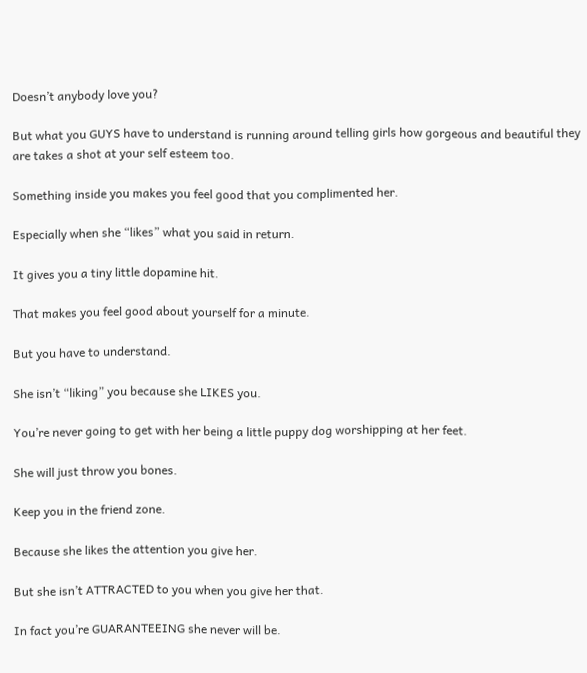Doesn’t anybody love you?

But what you GUYS have to understand is running around telling girls how gorgeous and beautiful they are takes a shot at your self esteem too.

Something inside you makes you feel good that you complimented her.

Especially when she “likes” what you said in return.

It gives you a tiny little dopamine hit.

That makes you feel good about yourself for a minute.

But you have to understand.

She isn’t “liking” you because she LIKES you.

You’re never going to get with her being a little puppy dog worshipping at her feet.

She will just throw you bones.

Keep you in the friend zone.

Because she likes the attention you give her.

But she isn’t ATTRACTED to you when you give her that.

In fact you’re GUARANTEEING she never will be.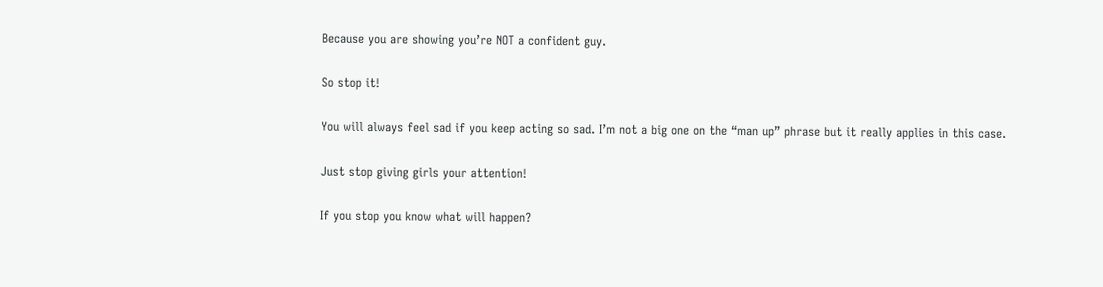Because you are showing you’re NOT a confident guy.

So stop it!

You will always feel sad if you keep acting so sad. I’m not a big one on the “man up” phrase but it really applies in this case.

Just stop giving girls your attention!

If you stop you know what will happen?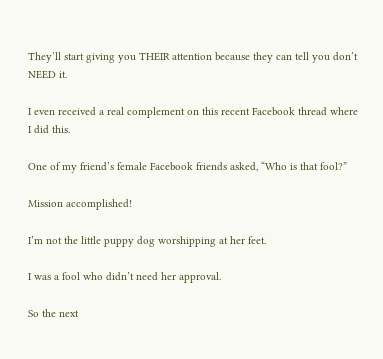They’ll start giving you THEIR attention because they can tell you don’t NEED it.

I even received a real complement on this recent Facebook thread where I did this.

One of my friend’s female Facebook friends asked, “Who is that fool?”

Mission accomplished!

I’m not the little puppy dog worshipping at her feet.

I was a fool who didn’t need her approval.

So the next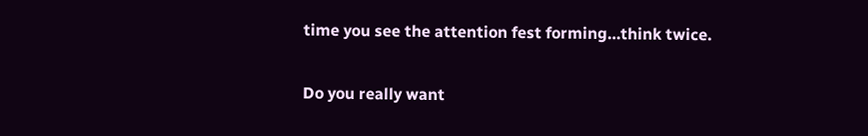time you see the attention fest forming…think twice.

Do you really want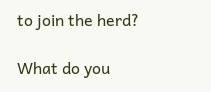to join the herd?

What do you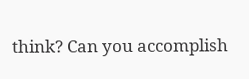think? Can you accomplish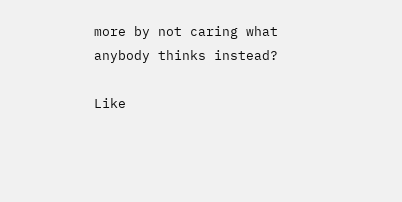more by not caring what anybody thinks instead?

Like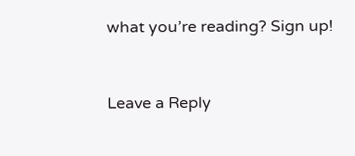what you’re reading? Sign up!


Leave a Reply